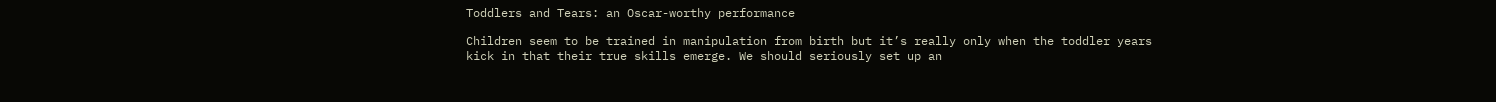Toddlers and Tears: an Oscar-worthy performance

Children seem to be trained in manipulation from birth but it’s really only when the toddler years kick in that their true skills emerge. We should seriously set up an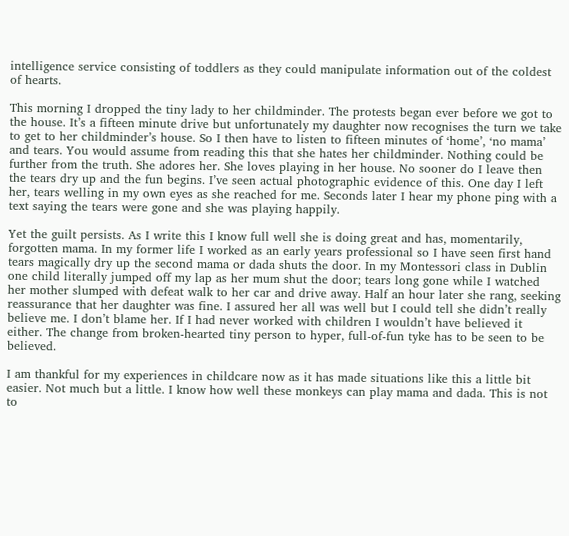intelligence service consisting of toddlers as they could manipulate information out of the coldest of hearts.

This morning I dropped the tiny lady to her childminder. The protests began ever before we got to the house. It’s a fifteen minute drive but unfortunately my daughter now recognises the turn we take to get to her childminder’s house. So I then have to listen to fifteen minutes of ‘home’, ‘no mama’ and tears. You would assume from reading this that she hates her childminder. Nothing could be further from the truth. She adores her. She loves playing in her house. No sooner do I leave then the tears dry up and the fun begins. I’ve seen actual photographic evidence of this. One day I left her, tears welling in my own eyes as she reached for me. Seconds later I hear my phone ping with a text saying the tears were gone and she was playing happily.

Yet the guilt persists. As I write this I know full well she is doing great and has, momentarily, forgotten mama. In my former life I worked as an early years professional so I have seen first hand tears magically dry up the second mama or dada shuts the door. In my Montessori class in Dublin one child literally jumped off my lap as her mum shut the door; tears long gone while I watched her mother slumped with defeat walk to her car and drive away. Half an hour later she rang, seeking reassurance that her daughter was fine. I assured her all was well but I could tell she didn’t really believe me. I don’t blame her. If I had never worked with children I wouldn’t have believed it either. The change from broken-hearted tiny person to hyper, full-of-fun tyke has to be seen to be believed.

I am thankful for my experiences in childcare now as it has made situations like this a little bit easier. Not much but a little. I know how well these monkeys can play mama and dada. This is not to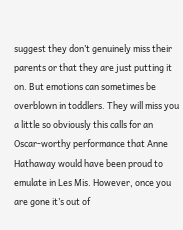suggest they don’t genuinely miss their parents or that they are just putting it on. But emotions can sometimes be overblown in toddlers. They will miss you a little so obviously this calls for an Oscar-worthy performance that Anne Hathaway would have been proud to emulate in Les Mis. However, once you are gone it’s out of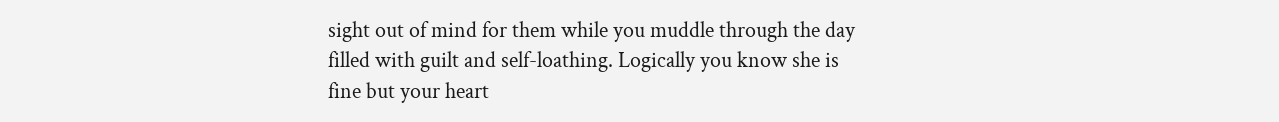sight out of mind for them while you muddle through the day filled with guilt and self-loathing. Logically you know she is fine but your heart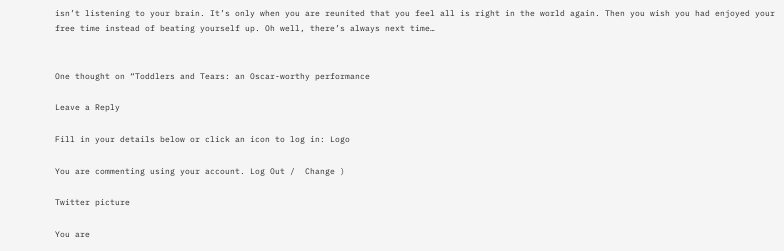isn’t listening to your brain. It’s only when you are reunited that you feel all is right in the world again. Then you wish you had enjoyed your free time instead of beating yourself up. Oh well, there’s always next time…


One thought on “Toddlers and Tears: an Oscar-worthy performance

Leave a Reply

Fill in your details below or click an icon to log in: Logo

You are commenting using your account. Log Out /  Change )

Twitter picture

You are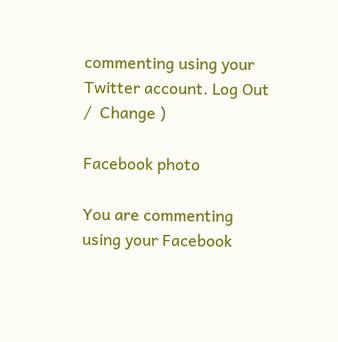commenting using your Twitter account. Log Out /  Change )

Facebook photo

You are commenting using your Facebook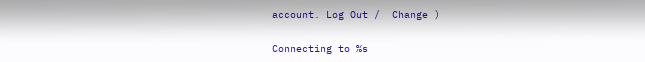account. Log Out /  Change )

Connecting to %s